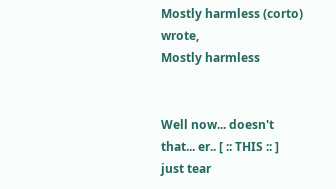Mostly harmless (corto) wrote,
Mostly harmless


Well now... doesn't that... er.. [ :: THIS :: ] just tear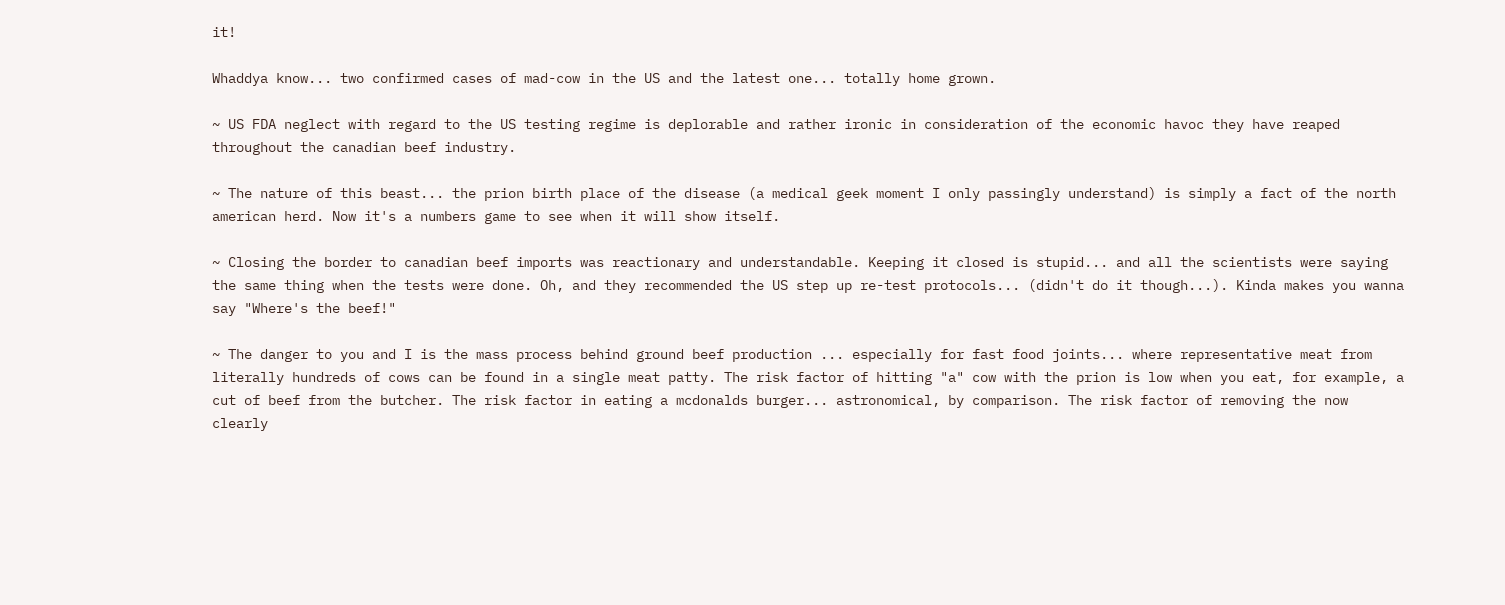it!

Whaddya know... two confirmed cases of mad-cow in the US and the latest one... totally home grown.

~ US FDA neglect with regard to the US testing regime is deplorable and rather ironic in consideration of the economic havoc they have reaped throughout the canadian beef industry.

~ The nature of this beast... the prion birth place of the disease (a medical geek moment I only passingly understand) is simply a fact of the north american herd. Now it's a numbers game to see when it will show itself.

~ Closing the border to canadian beef imports was reactionary and understandable. Keeping it closed is stupid... and all the scientists were saying the same thing when the tests were done. Oh, and they recommended the US step up re-test protocols... (didn't do it though...). Kinda makes you wanna say "Where's the beef!"

~ The danger to you and I is the mass process behind ground beef production ... especially for fast food joints... where representative meat from literally hundreds of cows can be found in a single meat patty. The risk factor of hitting "a" cow with the prion is low when you eat, for example, a cut of beef from the butcher. The risk factor in eating a mcdonalds burger... astronomical, by comparison. The risk factor of removing the now clearly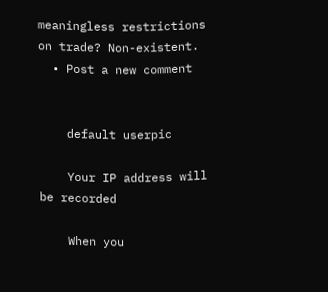meaningless restrictions on trade? Non-existent.
  • Post a new comment


    default userpic

    Your IP address will be recorded

    When you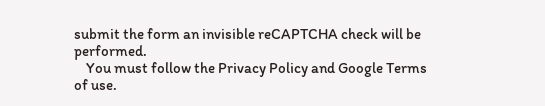submit the form an invisible reCAPTCHA check will be performed.
    You must follow the Privacy Policy and Google Terms of use.